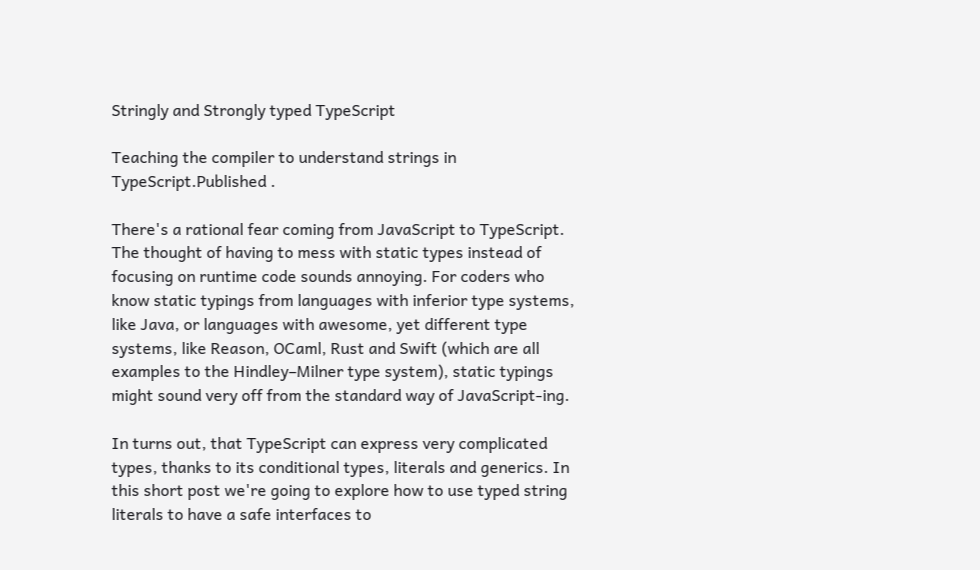Stringly and Strongly typed TypeScript

Teaching the compiler to understand strings in TypeScript.Published .

There's a rational fear coming from JavaScript to TypeScript. The thought of having to mess with static types instead of focusing on runtime code sounds annoying. For coders who know static typings from languages with inferior type systems, like Java, or languages with awesome, yet different type systems, like Reason, OCaml, Rust and Swift (which are all examples to the Hindley–Milner type system), static typings might sound very off from the standard way of JavaScript-ing.

In turns out, that TypeScript can express very complicated types, thanks to its conditional types, literals and generics. In this short post we're going to explore how to use typed string literals to have a safe interfaces to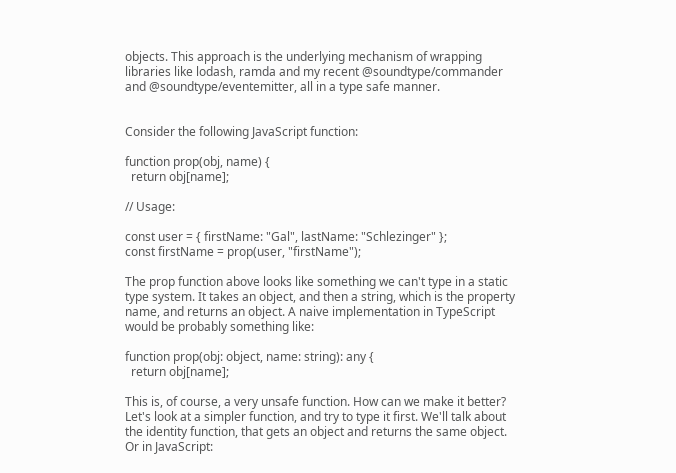objects. This approach is the underlying mechanism of wrapping libraries like lodash, ramda and my recent @soundtype/commander and @soundtype/eventemitter, all in a type safe manner.


Consider the following JavaScript function:

function prop(obj, name) {
  return obj[name];

// Usage:

const user = { firstName: "Gal", lastName: "Schlezinger" };
const firstName = prop(user, "firstName");

The prop function above looks like something we can't type in a static type system. It takes an object, and then a string, which is the property name, and returns an object. A naive implementation in TypeScript would be probably something like:

function prop(obj: object, name: string): any {
  return obj[name];

This is, of course, a very unsafe function. How can we make it better? Let's look at a simpler function, and try to type it first. We'll talk about the identity function, that gets an object and returns the same object. Or in JavaScript: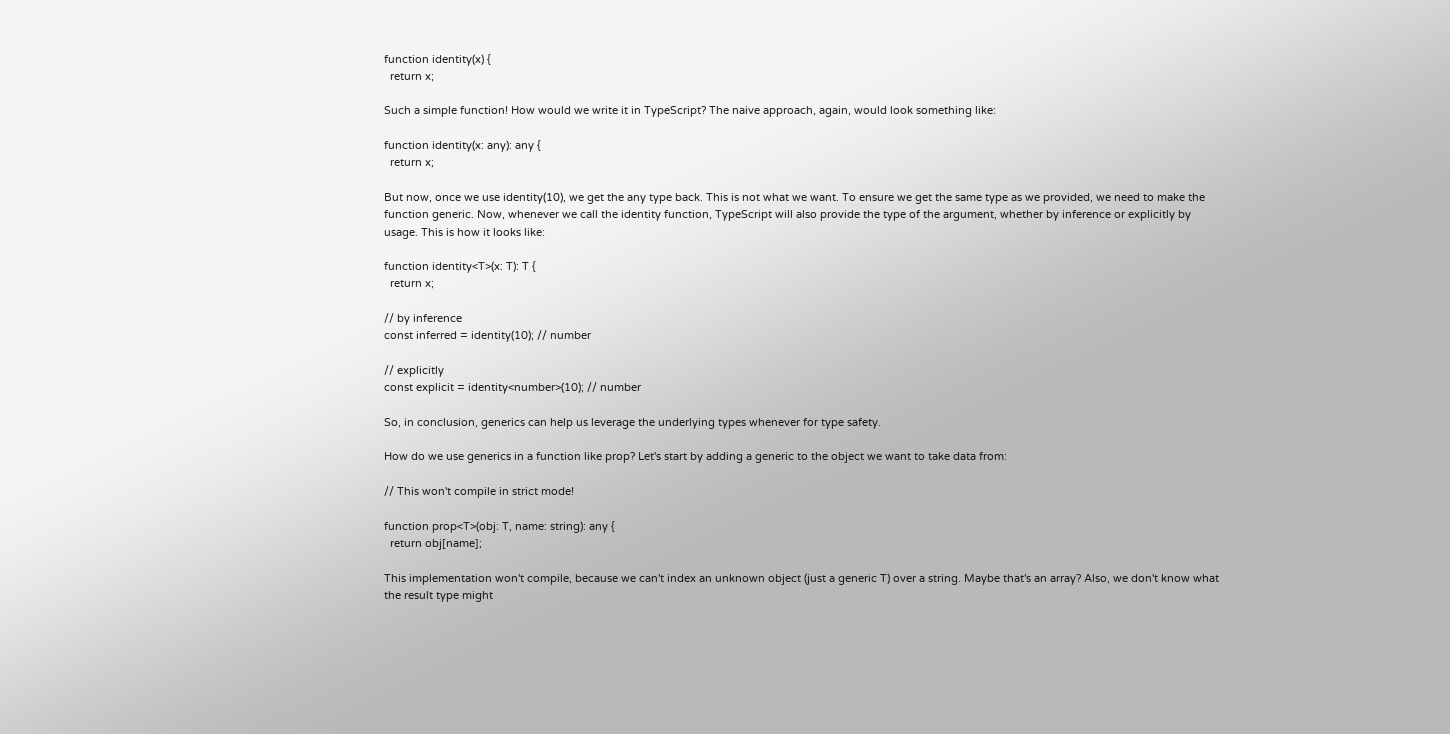function identity(x) {
  return x;

Such a simple function! How would we write it in TypeScript? The naive approach, again, would look something like:

function identity(x: any): any {
  return x;

But now, once we use identity(10), we get the any type back. This is not what we want. To ensure we get the same type as we provided, we need to make the function generic. Now, whenever we call the identity function, TypeScript will also provide the type of the argument, whether by inference or explicitly by usage. This is how it looks like:

function identity<T>(x: T): T {
  return x;

// by inference
const inferred = identity(10); // number

// explicitly
const explicit = identity<number>(10); // number

So, in conclusion, generics can help us leverage the underlying types whenever for type safety.

How do we use generics in a function like prop? Let's start by adding a generic to the object we want to take data from:

// This won't compile in strict mode!

function prop<T>(obj: T, name: string): any {
  return obj[name];

This implementation won't compile, because we can't index an unknown object (just a generic T) over a string. Maybe that's an array? Also, we don't know what the result type might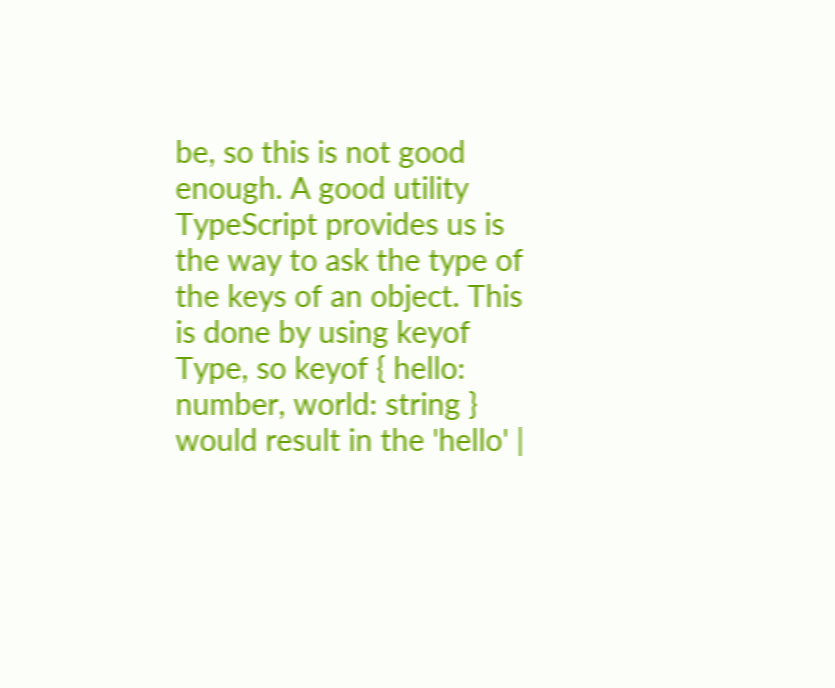be, so this is not good enough. A good utility TypeScript provides us is the way to ask the type of the keys of an object. This is done by using keyof Type, so keyof { hello: number, world: string } would result in the 'hello' |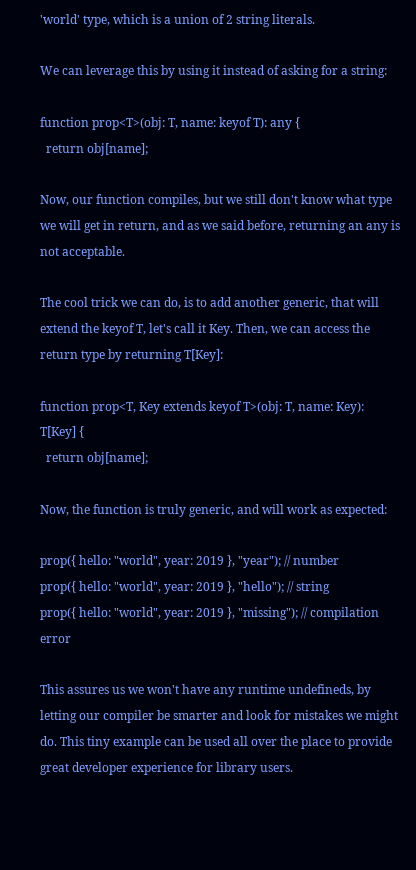'world' type, which is a union of 2 string literals.

We can leverage this by using it instead of asking for a string:

function prop<T>(obj: T, name: keyof T): any {
  return obj[name];

Now, our function compiles, but we still don't know what type we will get in return, and as we said before, returning an any is not acceptable.

The cool trick we can do, is to add another generic, that will extend the keyof T, let's call it Key. Then, we can access the return type by returning T[Key]:

function prop<T, Key extends keyof T>(obj: T, name: Key): T[Key] {
  return obj[name];

Now, the function is truly generic, and will work as expected:

prop({ hello: "world", year: 2019 }, "year"); // number
prop({ hello: "world", year: 2019 }, "hello"); // string
prop({ hello: "world", year: 2019 }, "missing"); // compilation error

This assures us we won't have any runtime undefineds, by letting our compiler be smarter and look for mistakes we might do. This tiny example can be used all over the place to provide great developer experience for library users.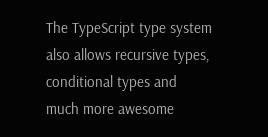The TypeScript type system also allows recursive types, conditional types and much more awesome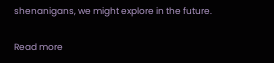shenanigans, we might explore in the future.

Read more